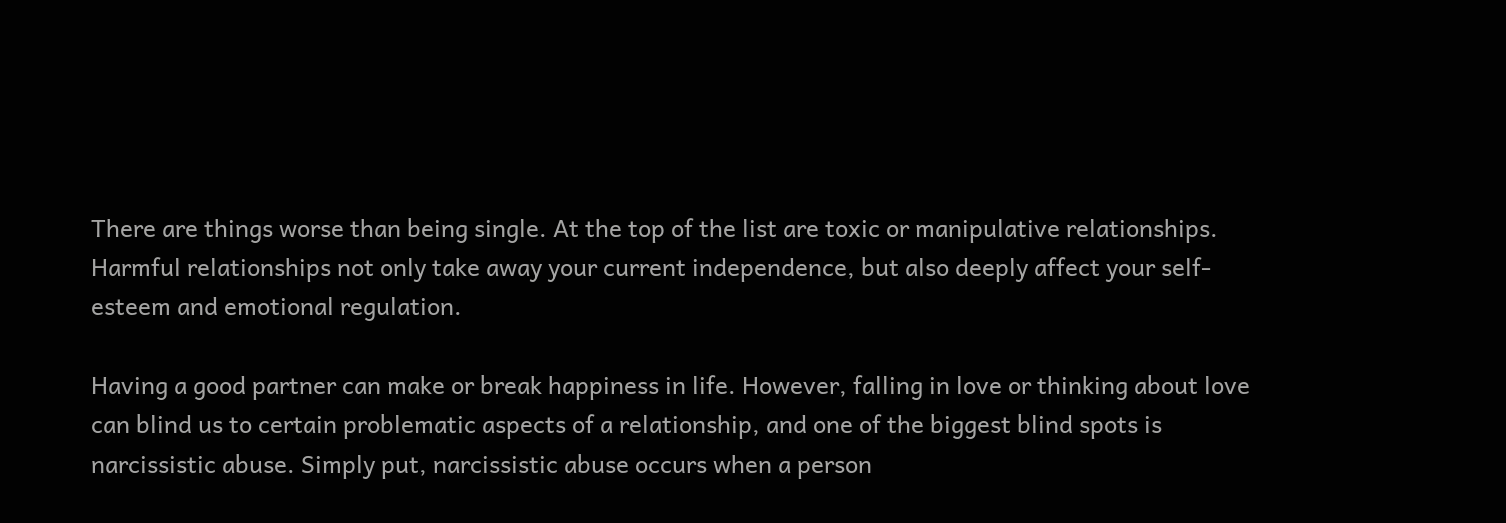There are things worse than being single. At the top of the list are toxic or manipulative relationships. Harmful relationships not only take away your current independence, but also deeply affect your self-esteem and emotional regulation.

Having a good partner can make or break happiness in life. However, falling in love or thinking about love can blind us to certain problematic aspects of a relationship, and one of the biggest blind spots is narcissistic abuse. Simply put, narcissistic abuse occurs when a person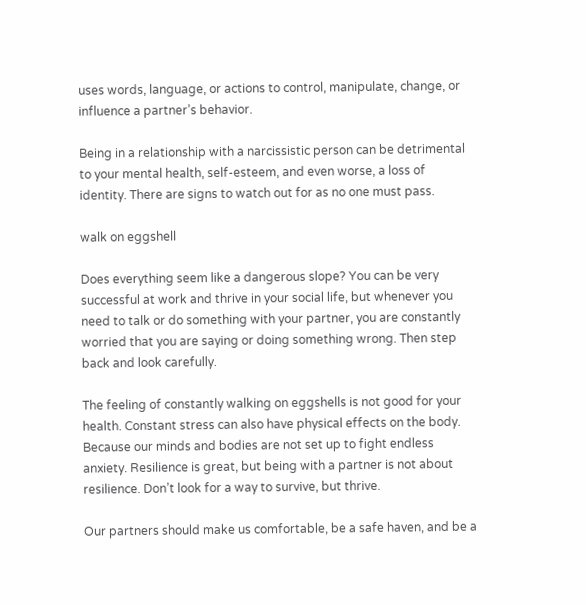uses words, language, or actions to control, manipulate, change, or influence a partner’s behavior.

Being in a relationship with a narcissistic person can be detrimental to your mental health, self-esteem, and even worse, a loss of identity. There are signs to watch out for as no one must pass.

walk on eggshell

Does everything seem like a dangerous slope? You can be very successful at work and thrive in your social life, but whenever you need to talk or do something with your partner, you are constantly worried that you are saying or doing something wrong. Then step back and look carefully.

The feeling of constantly walking on eggshells is not good for your health. Constant stress can also have physical effects on the body. Because our minds and bodies are not set up to fight endless anxiety. Resilience is great, but being with a partner is not about resilience. Don’t look for a way to survive, but thrive.

Our partners should make us comfortable, be a safe haven, and be a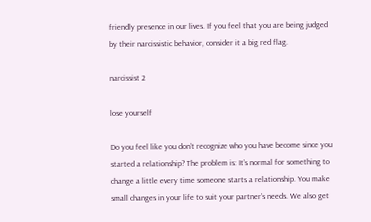friendly presence in our lives. If you feel that you are being judged by their narcissistic behavior, consider it a big red flag.

narcissist 2

lose yourself

Do you feel like you don’t recognize who you have become since you started a relationship? The problem is: It’s normal for something to change a little every time someone starts a relationship. You make small changes in your life to suit your partner’s needs. We also get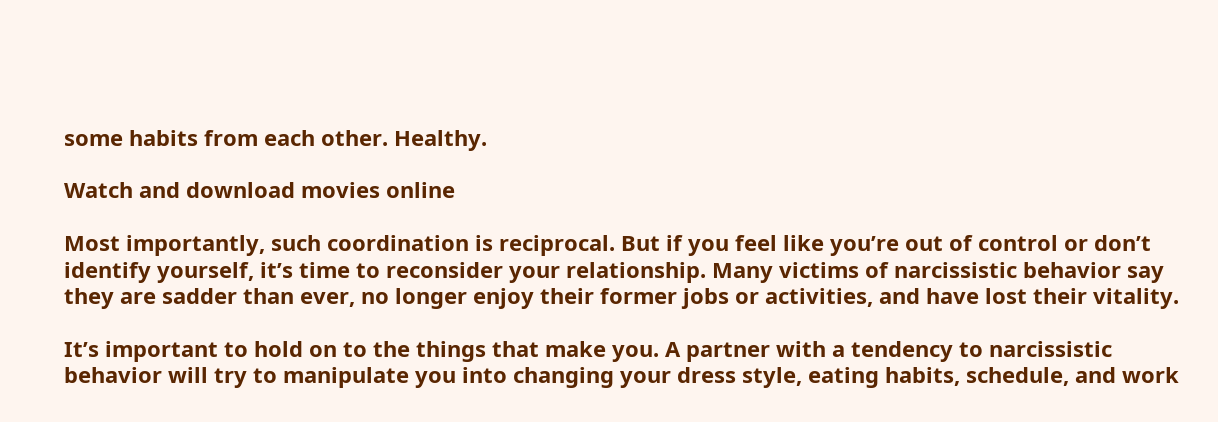some habits from each other. Healthy.

Watch and download movies online

Most importantly, such coordination is reciprocal. But if you feel like you’re out of control or don’t identify yourself, it’s time to reconsider your relationship. Many victims of narcissistic behavior say they are sadder than ever, no longer enjoy their former jobs or activities, and have lost their vitality.

It’s important to hold on to the things that make you. A partner with a tendency to narcissistic behavior will try to manipulate you into changing your dress style, eating habits, schedule, and work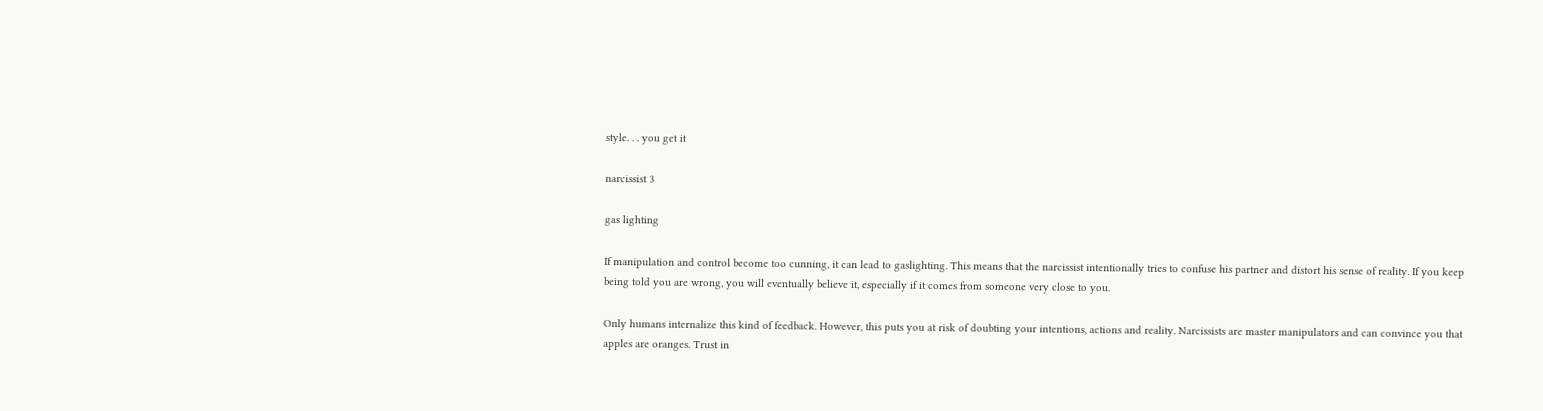style. . . you get it

narcissist 3

gas lighting

If manipulation and control become too cunning, it can lead to gaslighting. This means that the narcissist intentionally tries to confuse his partner and distort his sense of reality. If you keep being told you are wrong, you will eventually believe it, especially if it comes from someone very close to you.

Only humans internalize this kind of feedback. However, this puts you at risk of doubting your intentions, actions and reality. Narcissists are master manipulators and can convince you that apples are oranges. Trust in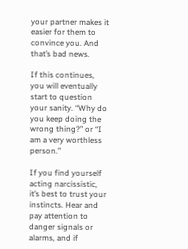your partner makes it easier for them to convince you. And that’s bad news.

If this continues, you will eventually start to question your sanity. “Why do you keep doing the wrong thing?” or “I am a very worthless person.”

If you find yourself acting narcissistic, it’s best to trust your instincts. Hear and pay attention to danger signals or alarms, and if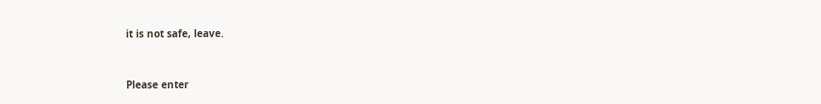it is not safe, leave.


Please enter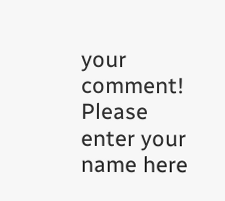your comment!
Please enter your name here